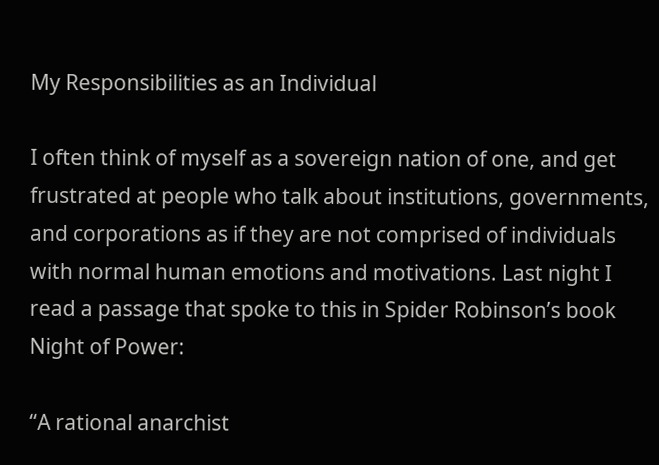My Responsibilities as an Individual

I often think of myself as a sovereign nation of one, and get frustrated at people who talk about institutions, governments, and corporations as if they are not comprised of individuals with normal human emotions and motivations. Last night I read a passage that spoke to this in Spider Robinson’s book Night of Power:

“A rational anarchist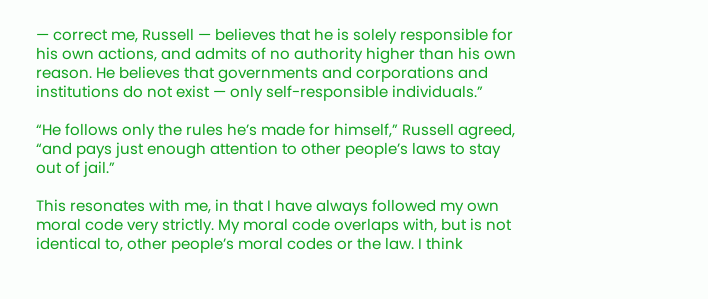— correct me, Russell — believes that he is solely responsible for his own actions, and admits of no authority higher than his own reason. He believes that governments and corporations and institutions do not exist — only self-responsible individuals.”

“He follows only the rules he’s made for himself,” Russell agreed, “and pays just enough attention to other people’s laws to stay out of jail.”

This resonates with me, in that I have always followed my own moral code very strictly. My moral code overlaps with, but is not identical to, other people’s moral codes or the law. I think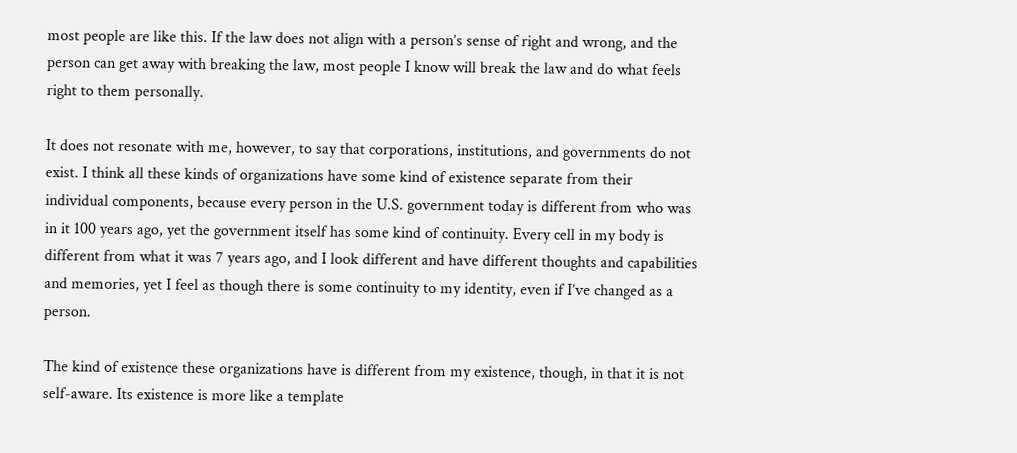most people are like this. If the law does not align with a person’s sense of right and wrong, and the person can get away with breaking the law, most people I know will break the law and do what feels right to them personally.

It does not resonate with me, however, to say that corporations, institutions, and governments do not exist. I think all these kinds of organizations have some kind of existence separate from their individual components, because every person in the U.S. government today is different from who was in it 100 years ago, yet the government itself has some kind of continuity. Every cell in my body is different from what it was 7 years ago, and I look different and have different thoughts and capabilities and memories, yet I feel as though there is some continuity to my identity, even if I’ve changed as a person.

The kind of existence these organizations have is different from my existence, though, in that it is not self-aware. Its existence is more like a template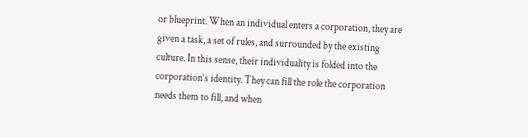or blueprint. When an individual enters a corporation, they are given a task, a set of rules, and surrounded by the existing culture. In this sense, their individuality is folded into the corporation’s identity. They can fill the role the corporation needs them to fill, and when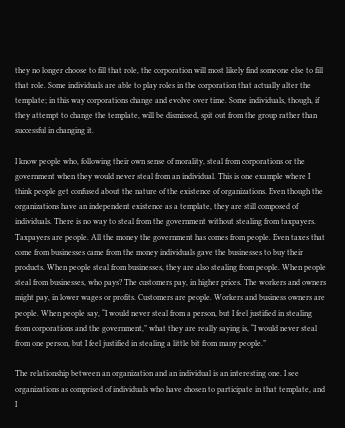they no longer choose to fill that role, the corporation will most likely find someone else to fill that role. Some individuals are able to play roles in the corporation that actually alter the template; in this way corporations change and evolve over time. Some individuals, though, if they attempt to change the template, will be dismissed, spit out from the group rather than successful in changing it.

I know people who, following their own sense of morality, steal from corporations or the government when they would never steal from an individual. This is one example where I think people get confused about the nature of the existence of organizations. Even though the organizations have an independent existence as a template, they are still composed of individuals. There is no way to steal from the government without stealing from taxpayers. Taxpayers are people. All the money the government has comes from people. Even taxes that come from businesses came from the money individuals gave the businesses to buy their products. When people steal from businesses, they are also stealing from people. When people steal from businesses, who pays? The customers pay, in higher prices. The workers and owners might pay, in lower wages or profits. Customers are people. Workers and business owners are people. When people say, “I would never steal from a person, but I feel justified in stealing from corporations and the government,” what they are really saying is, “I would never steal from one person, but I feel justified in stealing a little bit from many people.”

The relationship between an organization and an individual is an interesting one. I see organizations as comprised of individuals who have chosen to participate in that template, and I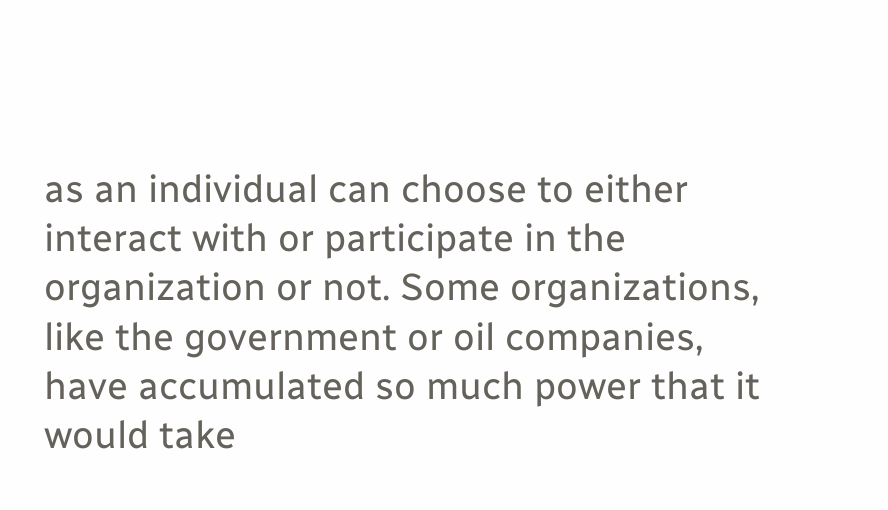as an individual can choose to either interact with or participate in the organization or not. Some organizations, like the government or oil companies, have accumulated so much power that it would take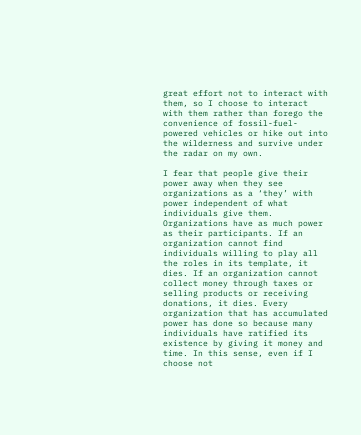great effort not to interact with them, so I choose to interact with them rather than forego the convenience of fossil-fuel-powered vehicles or hike out into the wilderness and survive under the radar on my own.

I fear that people give their power away when they see organizations as a ‘they’ with power independent of what individuals give them. Organizations have as much power as their participants. If an organization cannot find individuals willing to play all the roles in its template, it dies. If an organization cannot collect money through taxes or selling products or receiving donations, it dies. Every organization that has accumulated power has done so because many individuals have ratified its existence by giving it money and time. In this sense, even if I choose not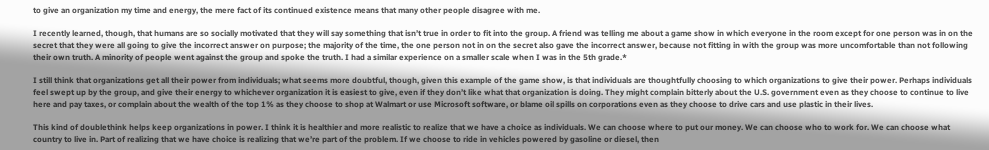to give an organization my time and energy, the mere fact of its continued existence means that many other people disagree with me.

I recently learned, though, that humans are so socially motivated that they will say something that isn’t true in order to fit into the group. A friend was telling me about a game show in which everyone in the room except for one person was in on the secret that they were all going to give the incorrect answer on purpose; the majority of the time, the one person not in on the secret also gave the incorrect answer, because not fitting in with the group was more uncomfortable than not following their own truth. A minority of people went against the group and spoke the truth. I had a similar experience on a smaller scale when I was in the 5th grade.*

I still think that organizations get all their power from individuals; what seems more doubtful, though, given this example of the game show, is that individuals are thoughtfully choosing to which organizations to give their power. Perhaps individuals feel swept up by the group, and give their energy to whichever organization it is easiest to give, even if they don’t like what that organization is doing. They might complain bitterly about the U.S. government even as they choose to continue to live here and pay taxes, or complain about the wealth of the top 1% as they choose to shop at Walmart or use Microsoft software, or blame oil spills on corporations even as they choose to drive cars and use plastic in their lives.

This kind of doublethink helps keep organizations in power. I think it is healthier and more realistic to realize that we have a choice as individuals. We can choose where to put our money. We can choose who to work for. We can choose what country to live in. Part of realizing that we have choice is realizing that we’re part of the problem. If we choose to ride in vehicles powered by gasoline or diesel, then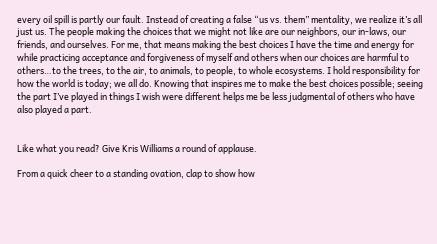every oil spill is partly our fault. Instead of creating a false “us vs. them” mentality, we realize it’s all just us. The people making the choices that we might not like are our neighbors, our in-laws, our friends, and ourselves. For me, that means making the best choices I have the time and energy for while practicing acceptance and forgiveness of myself and others when our choices are harmful to others…to the trees, to the air, to animals, to people, to whole ecosystems. I hold responsibility for how the world is today; we all do. Knowing that inspires me to make the best choices possible; seeing the part I’ve played in things I wish were different helps me be less judgmental of others who have also played a part.


Like what you read? Give Kris Williams a round of applause.

From a quick cheer to a standing ovation, clap to show how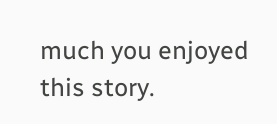much you enjoyed this story.